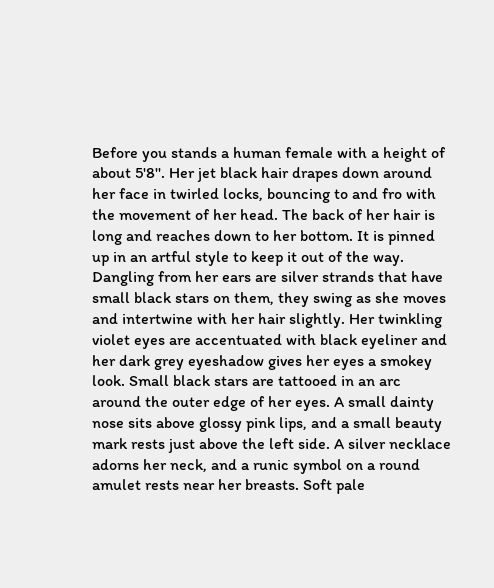Before you stands a human female with a height of about 5'8''. Her jet black hair drapes down around her face in twirled locks, bouncing to and fro with the movement of her head. The back of her hair is long and reaches down to her bottom. It is pinned up in an artful style to keep it out of the way. Dangling from her ears are silver strands that have small black stars on them, they swing as she moves and intertwine with her hair slightly. Her twinkling violet eyes are accentuated with black eyeliner and her dark grey eyeshadow gives her eyes a smokey look. Small black stars are tattooed in an arc around the outer edge of her eyes. A small dainty nose sits above glossy pink lips, and a small beauty mark rests just above the left side. A silver necklace adorns her neck, and a runic symbol on a round amulet rests near her breasts. Soft pale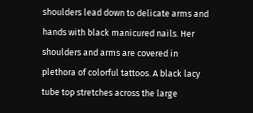shoulders lead down to delicate arms and hands with black manicured nails. Her shoulders and arms are covered in plethora of colorful tattoos. A black lacy tube top stretches across the large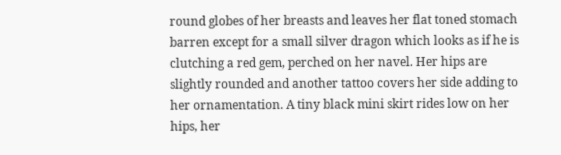round globes of her breasts and leaves her flat toned stomach barren except for a small silver dragon which looks as if he is clutching a red gem, perched on her navel. Her hips are slightly rounded and another tattoo covers her side adding to her ornamentation. A tiny black mini skirt rides low on her hips, her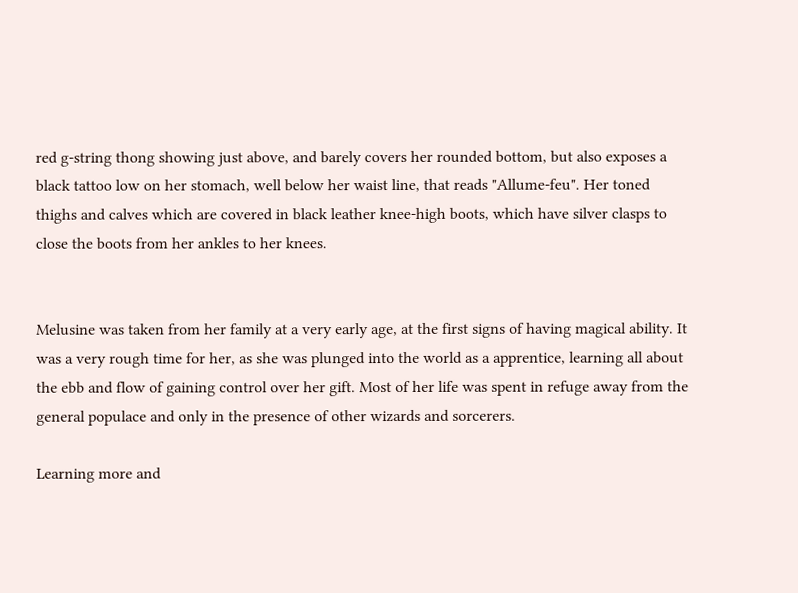red g-string thong showing just above, and barely covers her rounded bottom, but also exposes a black tattoo low on her stomach, well below her waist line, that reads "Allume-feu". Her toned thighs and calves which are covered in black leather knee-high boots, which have silver clasps to close the boots from her ankles to her knees.


Melusine was taken from her family at a very early age, at the first signs of having magical ability. It was a very rough time for her, as she was plunged into the world as a apprentice, learning all about the ebb and flow of gaining control over her gift. Most of her life was spent in refuge away from the general populace and only in the presence of other wizards and sorcerers.

Learning more and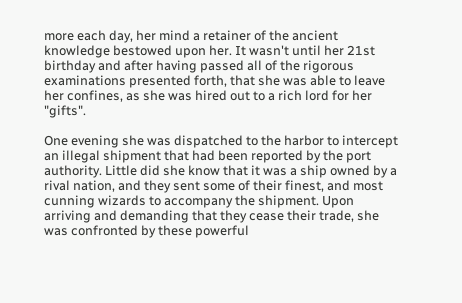more each day, her mind a retainer of the ancient knowledge bestowed upon her. It wasn't until her 21st birthday and after having passed all of the rigorous examinations presented forth, that she was able to leave her confines, as she was hired out to a rich lord for her "gifts".

One evening she was dispatched to the harbor to intercept an illegal shipment that had been reported by the port authority. Little did she know that it was a ship owned by a rival nation, and they sent some of their finest, and most cunning wizards to accompany the shipment. Upon arriving and demanding that they cease their trade, she was confronted by these powerful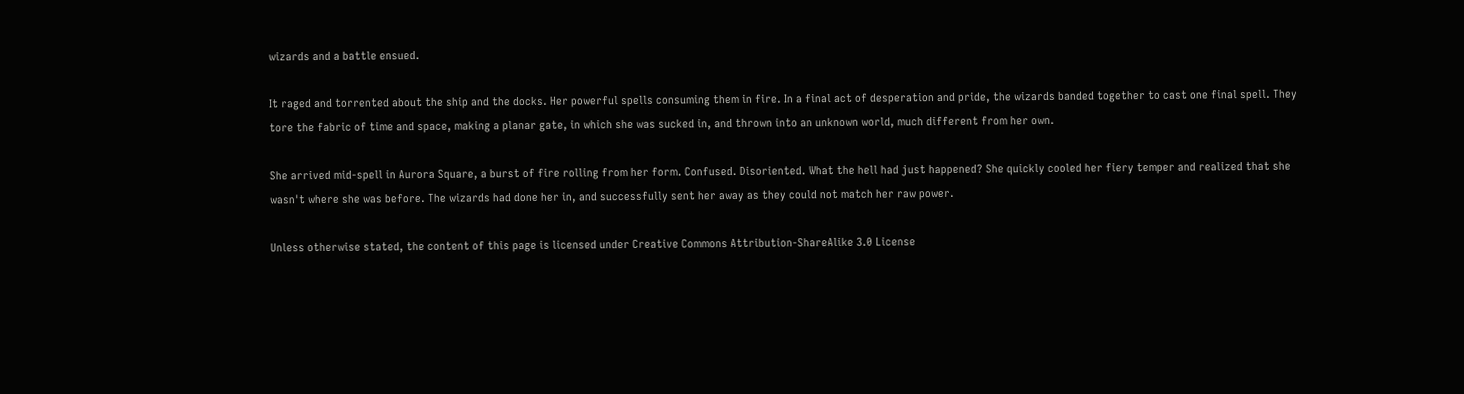wizards and a battle ensued.

It raged and torrented about the ship and the docks. Her powerful spells consuming them in fire. In a final act of desperation and pride, the wizards banded together to cast one final spell. They tore the fabric of time and space, making a planar gate, in which she was sucked in, and thrown into an unknown world, much different from her own.

She arrived mid-spell in Aurora Square, a burst of fire rolling from her form. Confused. Disoriented. What the hell had just happened? She quickly cooled her fiery temper and realized that she wasn't where she was before. The wizards had done her in, and successfully sent her away as they could not match her raw power.

Unless otherwise stated, the content of this page is licensed under Creative Commons Attribution-ShareAlike 3.0 License